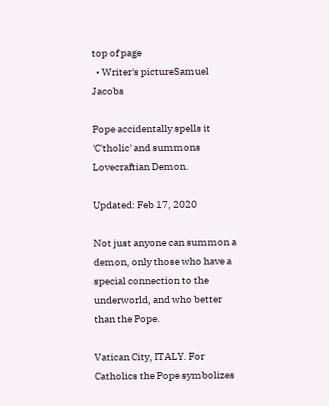top of page
  • Writer's pictureSamuel Jacobs

Pope accidentally spells it 'C'tholic' and summons Lovecraftian Demon.

Updated: Feb 17, 2020

Not just anyone can summon a demon, only those who have a special connection to the underworld, and who better than the Pope.

Vatican City, ITALY. For Catholics the Pope symbolizes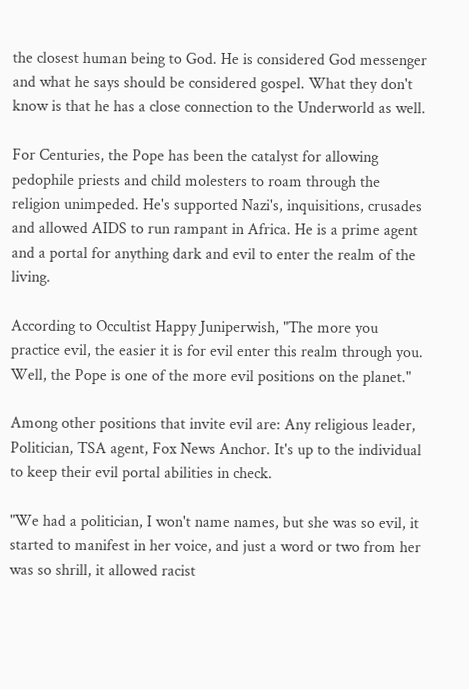the closest human being to God. He is considered God messenger and what he says should be considered gospel. What they don't know is that he has a close connection to the Underworld as well.

For Centuries, the Pope has been the catalyst for allowing pedophile priests and child molesters to roam through the religion unimpeded. He's supported Nazi's, inquisitions, crusades and allowed AIDS to run rampant in Africa. He is a prime agent and a portal for anything dark and evil to enter the realm of the living.

According to Occultist Happy Juniperwish, "The more you practice evil, the easier it is for evil enter this realm through you. Well, the Pope is one of the more evil positions on the planet."

Among other positions that invite evil are: Any religious leader, Politician, TSA agent, Fox News Anchor. It's up to the individual to keep their evil portal abilities in check.

"We had a politician, I won't name names, but she was so evil, it started to manifest in her voice, and just a word or two from her was so shrill, it allowed racist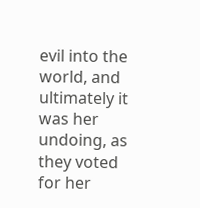evil into the world, and ultimately it was her undoing, as they voted for her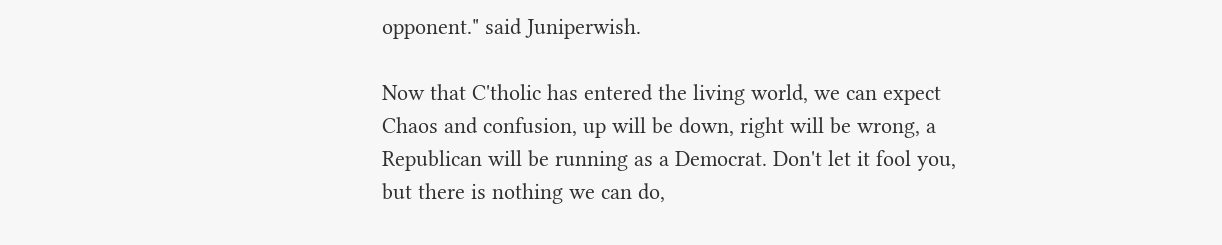opponent." said Juniperwish.

Now that C'tholic has entered the living world, we can expect Chaos and confusion, up will be down, right will be wrong, a Republican will be running as a Democrat. Don't let it fool you, but there is nothing we can do,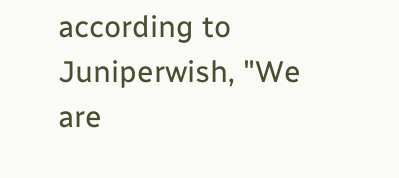according to Juniperwish, "We are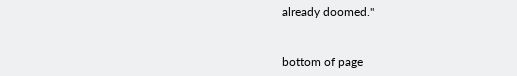already doomed."


bottom of page